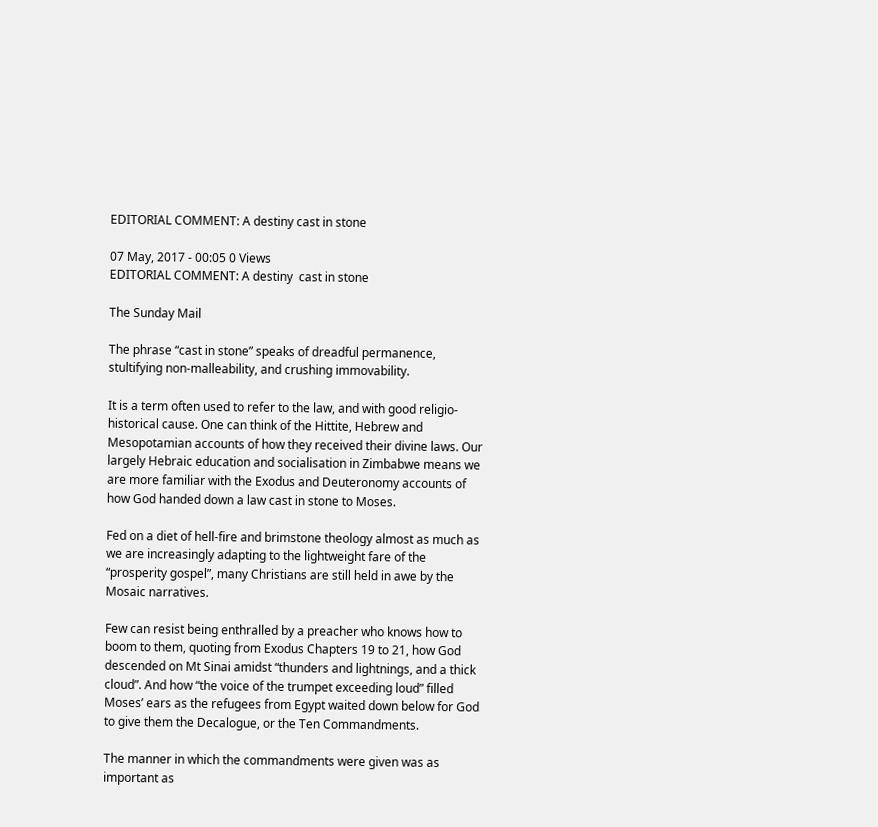EDITORIAL COMMENT: A destiny cast in stone

07 May, 2017 - 00:05 0 Views
EDITORIAL COMMENT: A destiny  cast in stone

The Sunday Mail

The phrase “cast in stone” speaks of dreadful permanence, stultifying non-malleability, and crushing immovability.

It is a term often used to refer to the law, and with good religio-historical cause. One can think of the Hittite, Hebrew and Mesopotamian accounts of how they received their divine laws. Our largely Hebraic education and socialisation in Zimbabwe means we are more familiar with the Exodus and Deuteronomy accounts of how God handed down a law cast in stone to Moses.

Fed on a diet of hell-fire and brimstone theology almost as much as we are increasingly adapting to the lightweight fare of the “prosperity gospel”, many Christians are still held in awe by the Mosaic narratives.

Few can resist being enthralled by a preacher who knows how to boom to them, quoting from Exodus Chapters 19 to 21, how God descended on Mt Sinai amidst “thunders and lightnings, and a thick cloud”. And how “the voice of the trumpet exceeding loud” filled Moses’ ears as the refugees from Egypt waited down below for God to give them the Decalogue, or the Ten Commandments.

The manner in which the commandments were given was as important as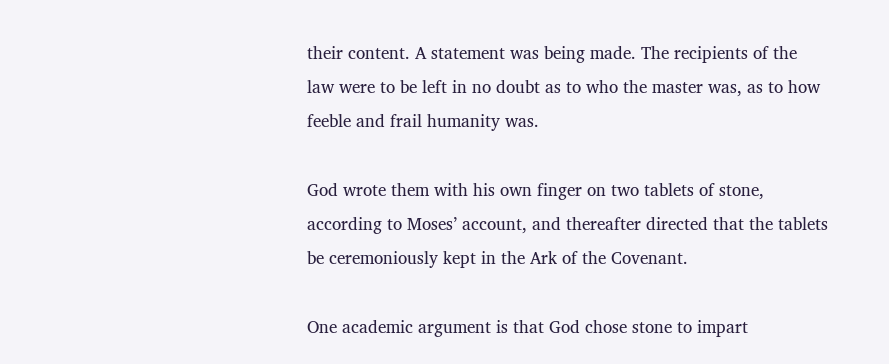their content. A statement was being made. The recipients of the law were to be left in no doubt as to who the master was, as to how feeble and frail humanity was.

God wrote them with his own finger on two tablets of stone, according to Moses’ account, and thereafter directed that the tablets be ceremoniously kept in the Ark of the Covenant.

One academic argument is that God chose stone to impart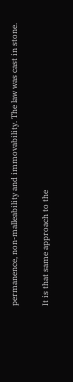permanence, non-malleability and immovability. The law was cast in stone.

It is that same approach to the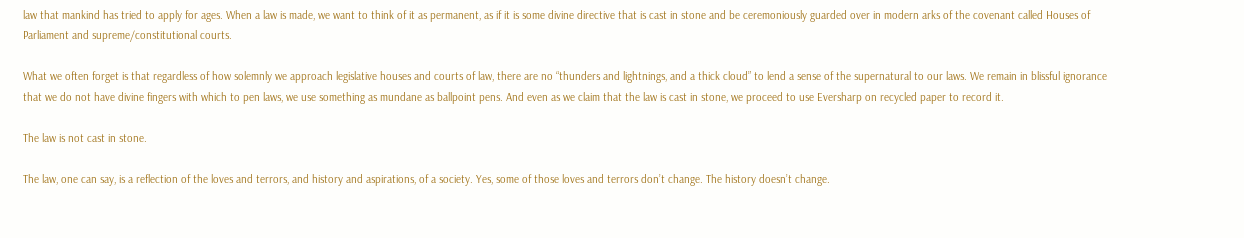law that mankind has tried to apply for ages. When a law is made, we want to think of it as permanent, as if it is some divine directive that is cast in stone and be ceremoniously guarded over in modern arks of the covenant called Houses of Parliament and supreme/constitutional courts.

What we often forget is that regardless of how solemnly we approach legislative houses and courts of law, there are no “thunders and lightnings, and a thick cloud” to lend a sense of the supernatural to our laws. We remain in blissful ignorance that we do not have divine fingers with which to pen laws, we use something as mundane as ballpoint pens. And even as we claim that the law is cast in stone, we proceed to use Eversharp on recycled paper to record it.

The law is not cast in stone.

The law, one can say, is a reflection of the loves and terrors, and history and aspirations, of a society. Yes, some of those loves and terrors don’t change. The history doesn’t change.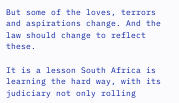But some of the loves, terrors and aspirations change. And the law should change to reflect these.

It is a lesson South Africa is learning the hard way, with its judiciary not only rolling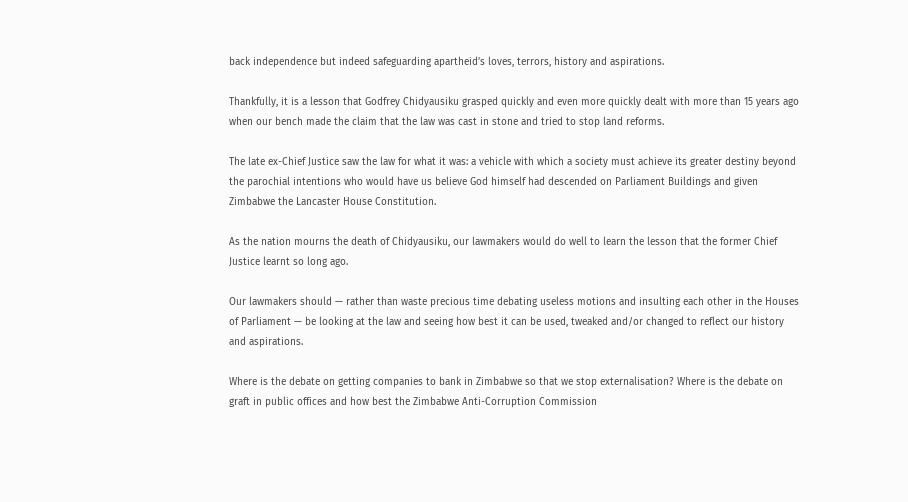back independence but indeed safeguarding apartheid’s loves, terrors, history and aspirations.

Thankfully, it is a lesson that Godfrey Chidyausiku grasped quickly and even more quickly dealt with more than 15 years ago when our bench made the claim that the law was cast in stone and tried to stop land reforms.

The late ex-Chief Justice saw the law for what it was: a vehicle with which a society must achieve its greater destiny beyond the parochial intentions who would have us believe God himself had descended on Parliament Buildings and given Zimbabwe the Lancaster House Constitution.

As the nation mourns the death of Chidyausiku, our lawmakers would do well to learn the lesson that the former Chief Justice learnt so long ago.

Our lawmakers should — rather than waste precious time debating useless motions and insulting each other in the Houses of Parliament — be looking at the law and seeing how best it can be used, tweaked and/or changed to reflect our history and aspirations.

Where is the debate on getting companies to bank in Zimbabwe so that we stop externalisation? Where is the debate on graft in public offices and how best the Zimbabwe Anti-Corruption Commission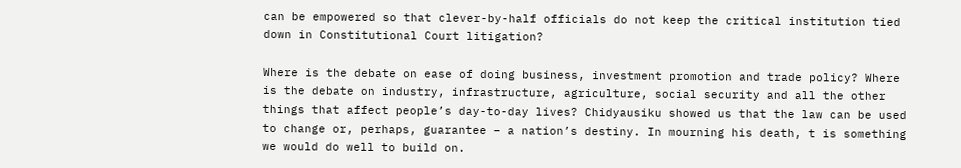can be empowered so that clever-by-half officials do not keep the critical institution tied down in Constitutional Court litigation?

Where is the debate on ease of doing business, investment promotion and trade policy? Where is the debate on industry, infrastructure, agriculture, social security and all the other things that affect people’s day-to-day lives? Chidyausiku showed us that the law can be used to change or, perhaps, guarantee – a nation’s destiny. In mourning his death, t is something we would do well to build on.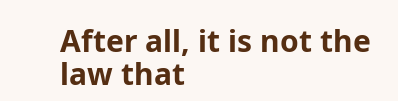After all, it is not the law that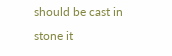should be cast in stone it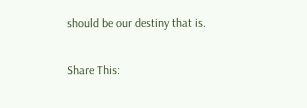should be our destiny that is.

Share This: